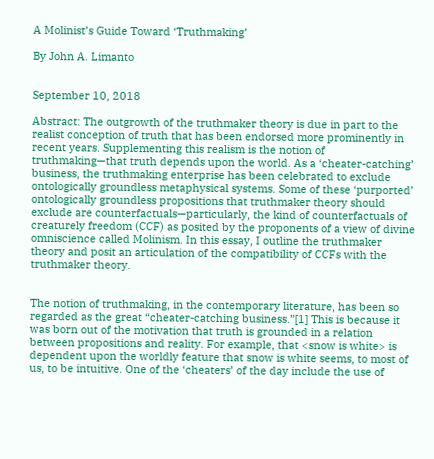A Molinist’s Guide Toward ‘Truthmaking’

By John A. Limanto


September 10, 2018

Abstract: The outgrowth of the truthmaker theory is due in part to the realist conception of truth that has been endorsed more prominently in recent years. Supplementing this realism is the notion of truthmaking—that truth depends upon the world. As a ‘cheater-catching’ business, the truthmaking enterprise has been celebrated to exclude ontologically groundless metaphysical systems. Some of these ‘purported’ ontologically groundless propositions that truthmaker theory should exclude are counterfactuals—particularly, the kind of counterfactuals of creaturely freedom (CCF) as posited by the proponents of a view of divine omniscience called Molinism. In this essay, I outline the truthmaker theory and posit an articulation of the compatibility of CCFs with the truthmaker theory.


The notion of truthmaking, in the contemporary literature, has been so regarded as the great “cheater-catching business.”[1] This is because it was born out of the motivation that truth is grounded in a relation between propositions and reality. For example, that <snow is white> is dependent upon the worldly feature that snow is white seems, to most of us, to be intuitive. One of the ‘cheaters’ of the day include the use of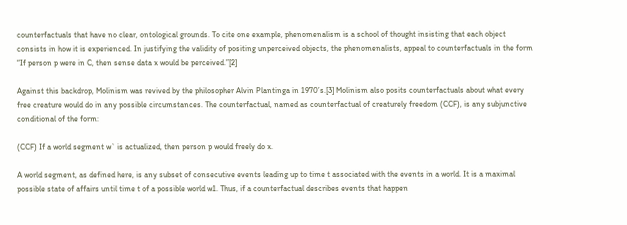counterfactuals that have no clear, ontological grounds. To cite one example, phenomenalism is a school of thought insisting that each object consists in how it is experienced. In justifying the validity of positing unperceived objects, the phenomenalists, appeal to counterfactuals in the form “If person p were in C, then sense data x would be perceived.”[2]

Against this backdrop, Molinism was revived by the philosopher Alvin Plantinga in 1970’s.[3] Molinism also posits counterfactuals about what every free creature would do in any possible circumstances. The counterfactual, named as counterfactual of creaturely freedom (CCF), is any subjunctive conditional of the form:

(CCF) If a world segment w` is actualized, then person p would freely do x.

A world segment, as defined here, is any subset of consecutive events leading up to time t associated with the events in a world. It is a maximal possible state of affairs until time t of a possible world w1. Thus, if a counterfactual describes events that happen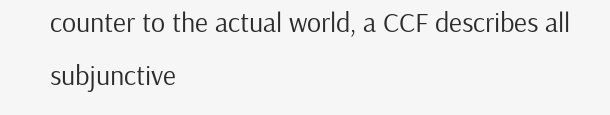counter to the actual world, a CCF describes all subjunctive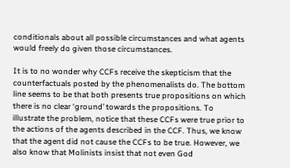conditionals about all possible circumstances and what agents would freely do given those circumstances.

It is to no wonder why CCFs receive the skepticism that the counterfactuals posted by the phenomenalists do. The bottom line seems to be that both presents true propositions on which there is no clear ‘ground’ towards the propositions. To illustrate the problem, notice that these CCFs were true prior to the actions of the agents described in the CCF. Thus, we know that the agent did not cause the CCFs to be true. However, we also know that Molinists insist that not even God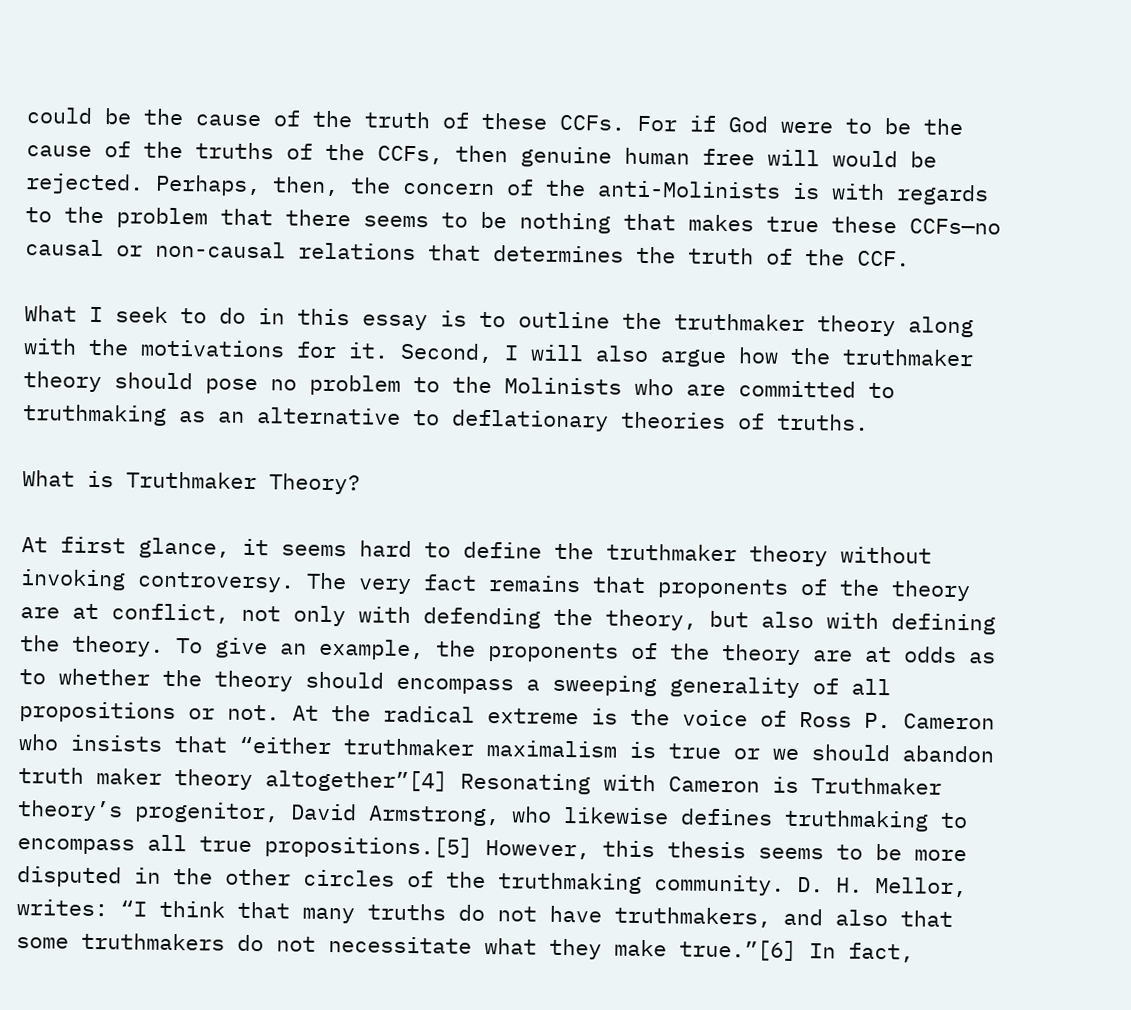could be the cause of the truth of these CCFs. For if God were to be the cause of the truths of the CCFs, then genuine human free will would be rejected. Perhaps, then, the concern of the anti-Molinists is with regards to the problem that there seems to be nothing that makes true these CCFs—no causal or non-causal relations that determines the truth of the CCF.

What I seek to do in this essay is to outline the truthmaker theory along with the motivations for it. Second, I will also argue how the truthmaker theory should pose no problem to the Molinists who are committed to truthmaking as an alternative to deflationary theories of truths.

What is Truthmaker Theory?

At first glance, it seems hard to define the truthmaker theory without invoking controversy. The very fact remains that proponents of the theory are at conflict, not only with defending the theory, but also with defining the theory. To give an example, the proponents of the theory are at odds as to whether the theory should encompass a sweeping generality of all propositions or not. At the radical extreme is the voice of Ross P. Cameron who insists that “either truthmaker maximalism is true or we should abandon truth maker theory altogether”[4] Resonating with Cameron is Truthmaker theory’s progenitor, David Armstrong, who likewise defines truthmaking to encompass all true propositions.[5] However, this thesis seems to be more disputed in the other circles of the truthmaking community. D. H. Mellor, writes: “I think that many truths do not have truthmakers, and also that some truthmakers do not necessitate what they make true.”[6] In fact,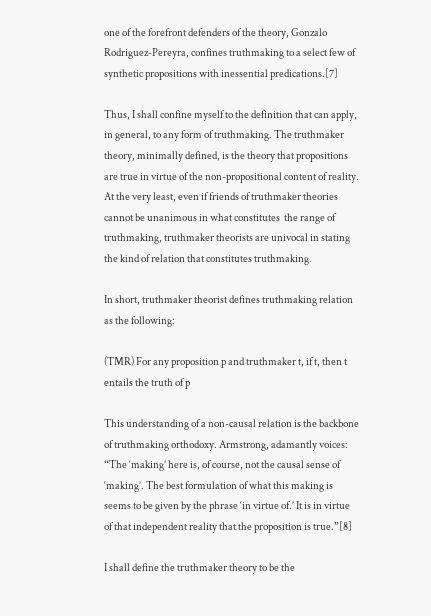one of the forefront defenders of the theory, Gonzalo Rodriguez-Pereyra, confines truthmaking to a select few of synthetic propositions with inessential predications.[7]

Thus, I shall confine myself to the definition that can apply, in general, to any form of truthmaking. The truthmaker theory, minimally defined, is the theory that propositions are true in virtue of the non-propositional content of reality. At the very least, even if friends of truthmaker theories cannot be unanimous in what constitutes  the range of truthmaking, truthmaker theorists are univocal in stating the kind of relation that constitutes truthmaking.

In short, truthmaker theorist defines truthmaking relation as the following:

(TMR) For any proposition p and truthmaker t, if t, then t entails the truth of p

This understanding of a non-causal relation is the backbone of truthmaking orthodoxy. Armstrong, adamantly voices: “The ‘making’ here is, of course, not the causal sense of ‘making’. The best formulation of what this making is seems to be given by the phrase ‘in virtue of.’ It is in virtue of that independent reality that the proposition is true.”[8]

I shall define the truthmaker theory to be the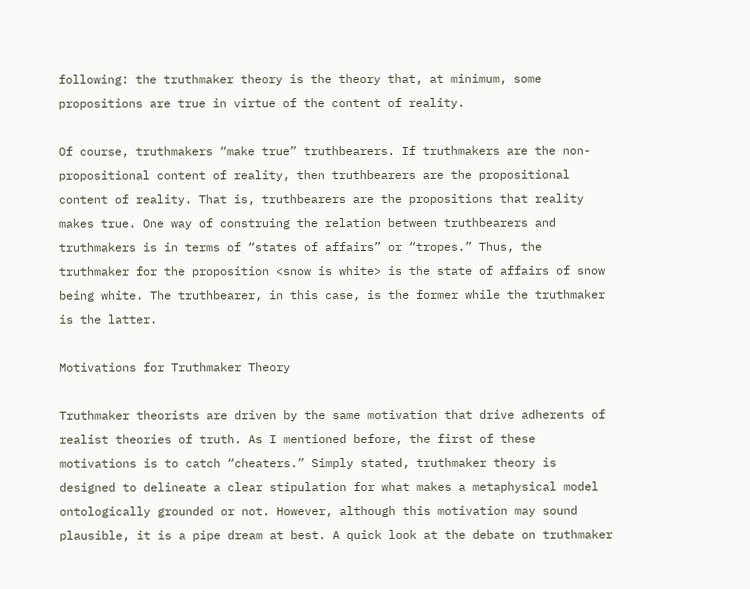following: the truthmaker theory is the theory that, at minimum, some propositions are true in virtue of the content of reality.

Of course, truthmakers “make true” truthbearers. If truthmakers are the non-propositional content of reality, then truthbearers are the propositional content of reality. That is, truthbearers are the propositions that reality makes true. One way of construing the relation between truthbearers and truthmakers is in terms of “states of affairs” or “tropes.” Thus, the truthmaker for the proposition <snow is white> is the state of affairs of snow being white. The truthbearer, in this case, is the former while the truthmaker is the latter.

Motivations for Truthmaker Theory

Truthmaker theorists are driven by the same motivation that drive adherents of realist theories of truth. As I mentioned before, the first of these motivations is to catch “cheaters.” Simply stated, truthmaker theory is designed to delineate a clear stipulation for what makes a metaphysical model ontologically grounded or not. However, although this motivation may sound plausible, it is a pipe dream at best. A quick look at the debate on truthmaker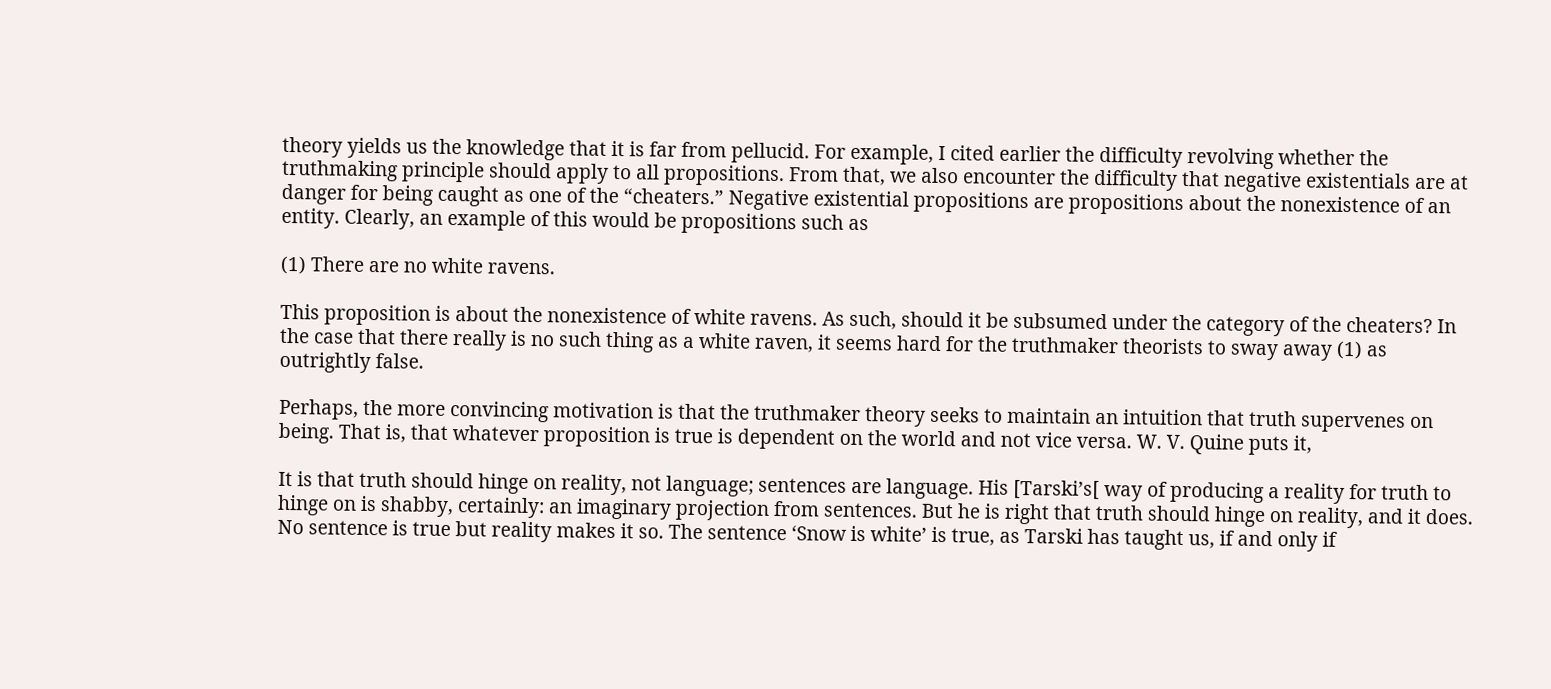theory yields us the knowledge that it is far from pellucid. For example, I cited earlier the difficulty revolving whether the truthmaking principle should apply to all propositions. From that, we also encounter the difficulty that negative existentials are at danger for being caught as one of the “cheaters.” Negative existential propositions are propositions about the nonexistence of an entity. Clearly, an example of this would be propositions such as

(1) There are no white ravens.

This proposition is about the nonexistence of white ravens. As such, should it be subsumed under the category of the cheaters? In the case that there really is no such thing as a white raven, it seems hard for the truthmaker theorists to sway away (1) as outrightly false.

Perhaps, the more convincing motivation is that the truthmaker theory seeks to maintain an intuition that truth supervenes on being. That is, that whatever proposition is true is dependent on the world and not vice versa. W. V. Quine puts it,

It is that truth should hinge on reality, not language; sentences are language. His [Tarski’s[ way of producing a reality for truth to hinge on is shabby, certainly: an imaginary projection from sentences. But he is right that truth should hinge on reality, and it does. No sentence is true but reality makes it so. The sentence ‘Snow is white’ is true, as Tarski has taught us, if and only if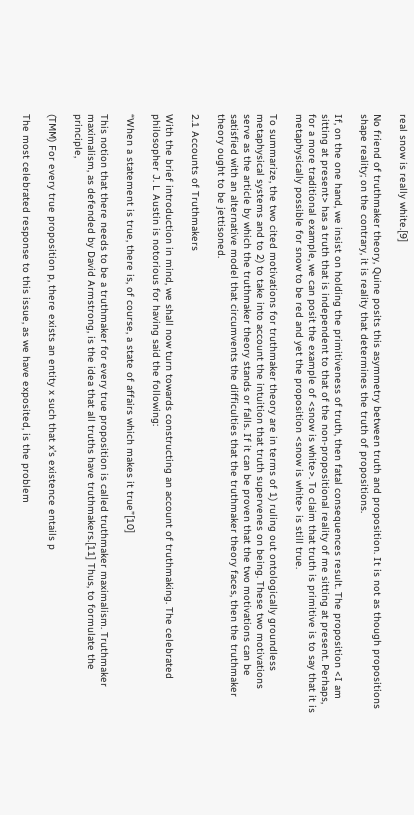real snow is really white.[9]

No friend of truthmaker theory, Quine posits this asymmetry between truth and proposition. It is not as though propositions shape reality; on the contrary, it is reality that determines the truth of propositions.

If, on the one hand, we insist on holding the primitiveness of truth, then fatal consequences result. The proposition <I am sitting at present> has a truth that is independent to that of the non-propositional reality of me sitting at present. Perhaps, for a more traditional example, we can posit the example of <snow is white>. To claim that truth is primitive is to say that it is metaphysically possible for snow to be red and yet the proposition <snow is white> is still true.

To summarize, the two cited motivations for truthmaker theory are in terms of 1) ruling out ontologically groundless metaphysical systems and to 2) to take into account the intuition that truth supervenes on being. These two motivations serve as the article by which the truthmaker theory stands or falls. If it can be proven that the two motivations can be satisfied with an alternative model that circumvents the difficulties that the truthmaker theory faces, then the truthmaker theory ought to be jettisoned.

2.1 Accounts of Truthmakers

With the brief introduction in mind, we shall now turn towards constructing an account of truthmaking. The celebrated philosopher J. L Austin is notorious for having said the following:

“When a statement is true, there is, of course, a state of affairs which makes it true”[10]

This notion that there needs to be a truthmaker for every true proposition is called truthmaker maximalism. Truthmaker maximalism, as defended by David Armstrong, is the idea that all truths have truthmakers.[11] Thus, to formulate the principle,

(TMM) For every true proposition p, there exists an entity x such that x’s existence entails p

The most celebrated response to this issue, as we have exposited, is the problem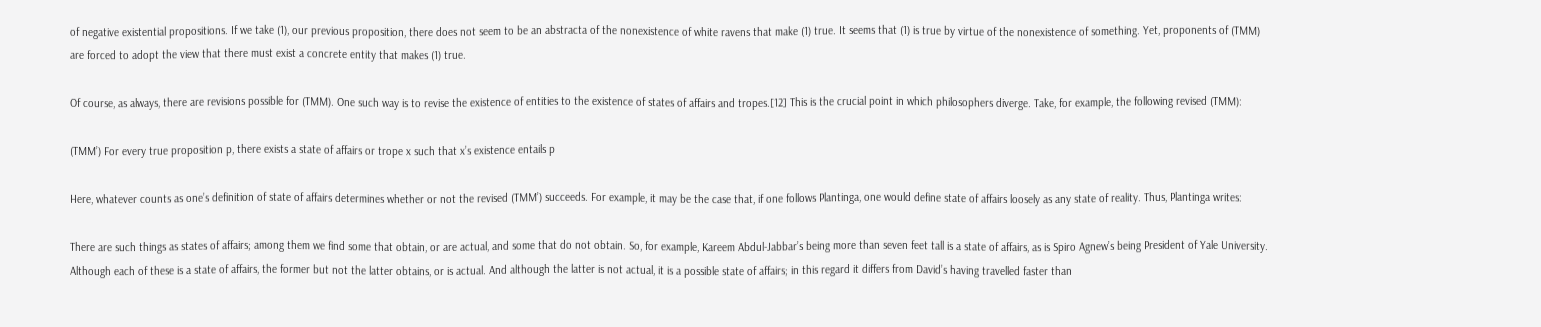of negative existential propositions. If we take (1), our previous proposition, there does not seem to be an abstracta of the nonexistence of white ravens that make (1) true. It seems that (1) is true by virtue of the nonexistence of something. Yet, proponents of (TMM) are forced to adopt the view that there must exist a concrete entity that makes (1) true.

Of course, as always, there are revisions possible for (TMM). One such way is to revise the existence of entities to the existence of states of affairs and tropes.[12] This is the crucial point in which philosophers diverge. Take, for example, the following revised (TMM):

(TMM’) For every true proposition p, there exists a state of affairs or trope x such that x’s existence entails p

Here, whatever counts as one’s definition of state of affairs determines whether or not the revised (TMM’) succeeds. For example, it may be the case that, if one follows Plantinga, one would define state of affairs loosely as any state of reality. Thus, Plantinga writes:

There are such things as states of affairs; among them we find some that obtain, or are actual, and some that do not obtain. So, for example, Kareem Abdul-Jabbar’s being more than seven feet tall is a state of affairs, as is Spiro Agnew’s being President of Yale University. Although each of these is a state of affairs, the former but not the latter obtains, or is actual. And although the latter is not actual, it is a possible state of affairs; in this regard it differs from David’s having travelled faster than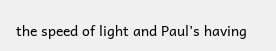the speed of light and Paul’s having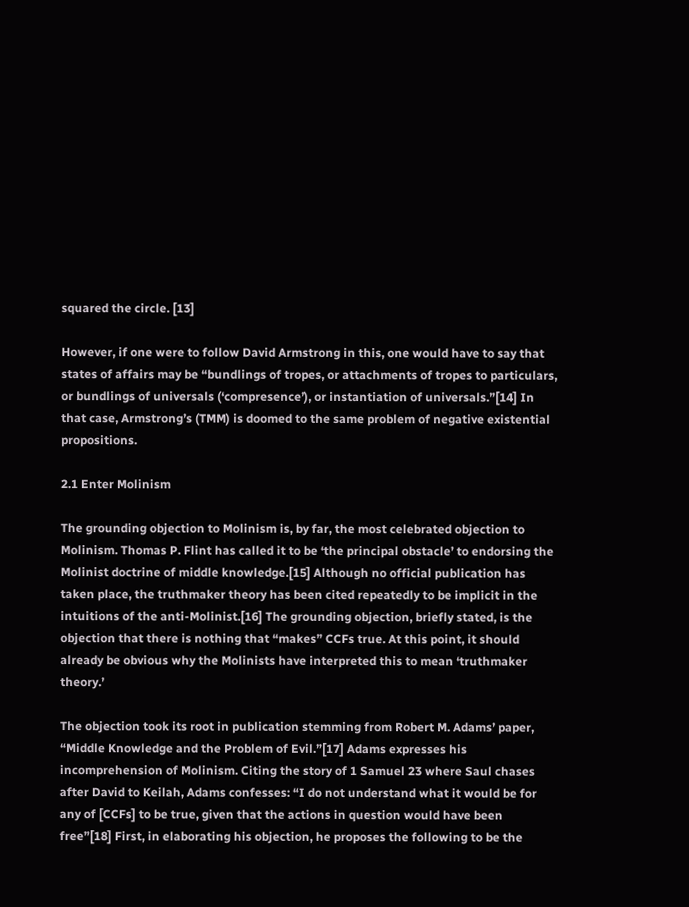squared the circle. [13]

However, if one were to follow David Armstrong in this, one would have to say that states of affairs may be “bundlings of tropes, or attachments of tropes to particulars, or bundlings of universals (‘compresence’), or instantiation of universals.”[14] In that case, Armstrong’s (TMM) is doomed to the same problem of negative existential propositions.

2.1 Enter Molinism

The grounding objection to Molinism is, by far, the most celebrated objection to Molinism. Thomas P. Flint has called it to be ‘the principal obstacle’ to endorsing the Molinist doctrine of middle knowledge.[15] Although no official publication has taken place, the truthmaker theory has been cited repeatedly to be implicit in the intuitions of the anti-Molinist.[16] The grounding objection, briefly stated, is the objection that there is nothing that “makes” CCFs true. At this point, it should already be obvious why the Molinists have interpreted this to mean ‘truthmaker theory.’

The objection took its root in publication stemming from Robert M. Adams’ paper, “Middle Knowledge and the Problem of Evil.”[17] Adams expresses his incomprehension of Molinism. Citing the story of 1 Samuel 23 where Saul chases after David to Keilah, Adams confesses: “I do not understand what it would be for any of [CCFs] to be true, given that the actions in question would have been free”[18] First, in elaborating his objection, he proposes the following to be the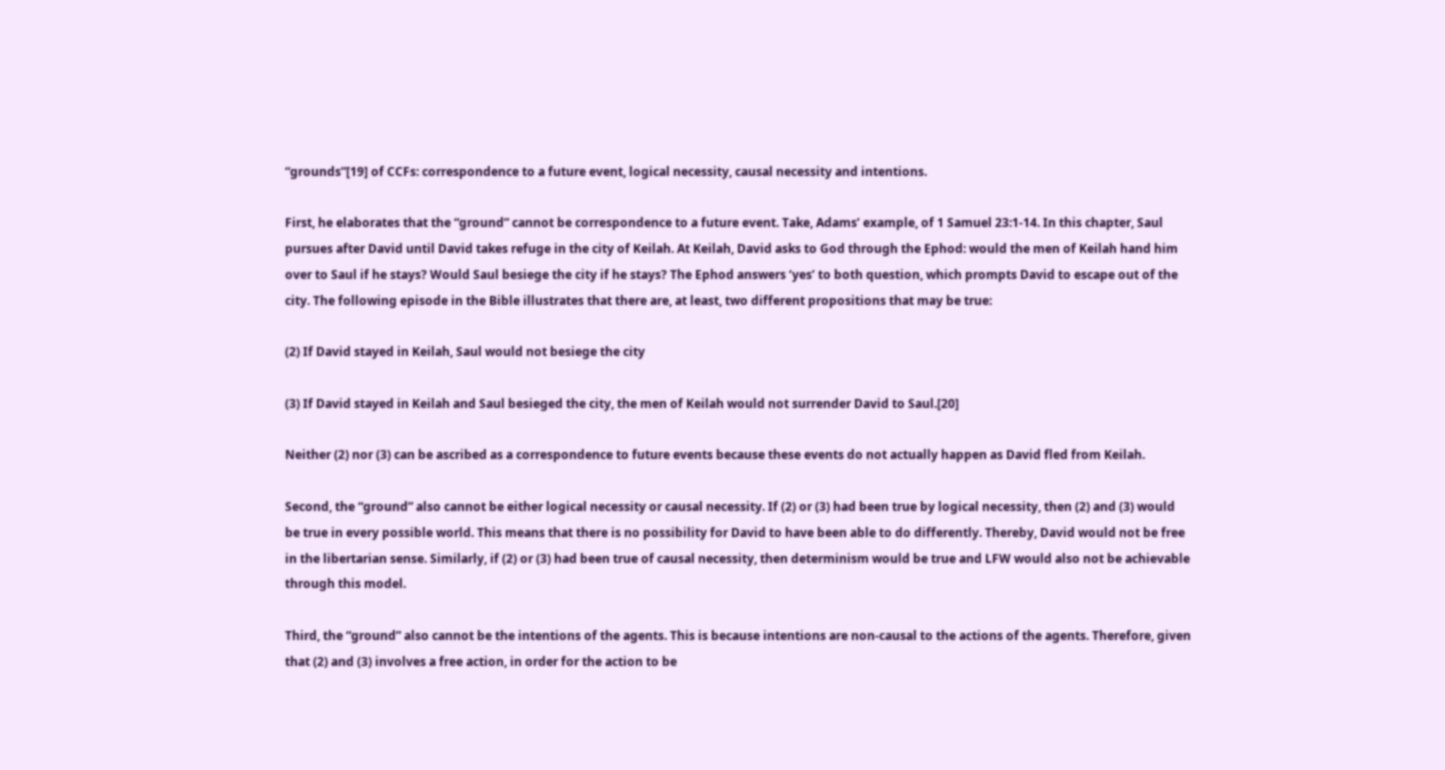“grounds”[19] of CCFs: correspondence to a future event, logical necessity, causal necessity and intentions.

First, he elaborates that the “ground” cannot be correspondence to a future event. Take, Adams’ example, of 1 Samuel 23:1-14. In this chapter, Saul pursues after David until David takes refuge in the city of Keilah. At Keilah, David asks to God through the Ephod: would the men of Keilah hand him over to Saul if he stays? Would Saul besiege the city if he stays? The Ephod answers ‘yes’ to both question, which prompts David to escape out of the city. The following episode in the Bible illustrates that there are, at least, two different propositions that may be true:

(2) If David stayed in Keilah, Saul would not besiege the city

(3) If David stayed in Keilah and Saul besieged the city, the men of Keilah would not surrender David to Saul.[20]

Neither (2) nor (3) can be ascribed as a correspondence to future events because these events do not actually happen as David fled from Keilah.

Second, the “ground” also cannot be either logical necessity or causal necessity. If (2) or (3) had been true by logical necessity, then (2) and (3) would be true in every possible world. This means that there is no possibility for David to have been able to do differently. Thereby, David would not be free in the libertarian sense. Similarly, if (2) or (3) had been true of causal necessity, then determinism would be true and LFW would also not be achievable through this model.

Third, the “ground” also cannot be the intentions of the agents. This is because intentions are non-causal to the actions of the agents. Therefore, given that (2) and (3) involves a free action, in order for the action to be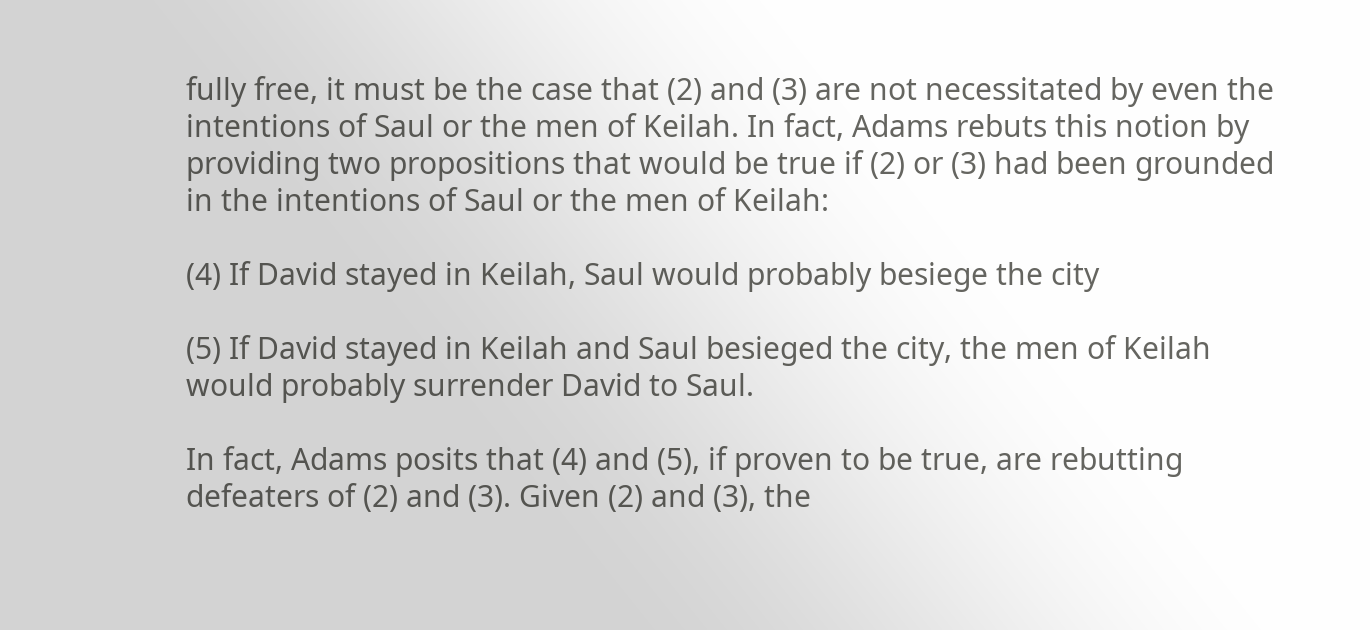fully free, it must be the case that (2) and (3) are not necessitated by even the intentions of Saul or the men of Keilah. In fact, Adams rebuts this notion by providing two propositions that would be true if (2) or (3) had been grounded in the intentions of Saul or the men of Keilah:

(4) If David stayed in Keilah, Saul would probably besiege the city

(5) If David stayed in Keilah and Saul besieged the city, the men of Keilah would probably surrender David to Saul.

In fact, Adams posits that (4) and (5), if proven to be true, are rebutting defeaters of (2) and (3). Given (2) and (3), the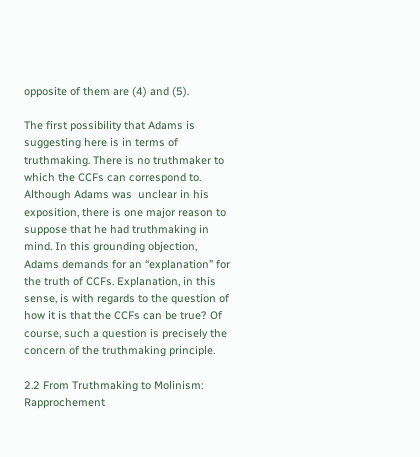opposite of them are (4) and (5).

The first possibility that Adams is suggesting here is in terms of truthmaking. There is no truthmaker to which the CCFs can correspond to. Although Adams was  unclear in his exposition, there is one major reason to suppose that he had truthmaking in mind. In this grounding objection, Adams demands for an “explanation” for the truth of CCFs. Explanation, in this sense, is with regards to the question of how it is that the CCFs can be true? Of course, such a question is precisely the concern of the truthmaking principle.

2.2 From Truthmaking to Molinism: Rapprochement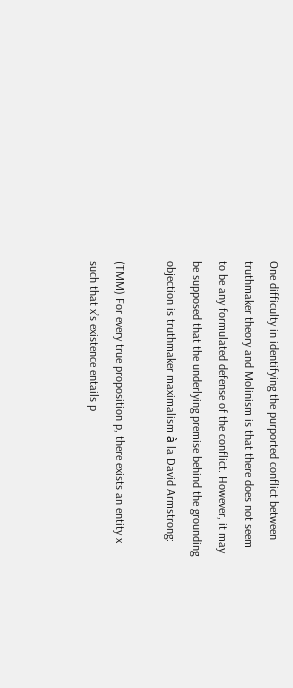One difficulty in identifying the purported conflict between truthmaker theory and Molinism is that there does not seem to be any formulated defense of the conflict. However, it may be supposed that the underlying premise behind the grounding objection is truthmaker maximalism à la David Armstrong:

(TMM) For every true proposition p, there exists an entity x such that x’s existence entails p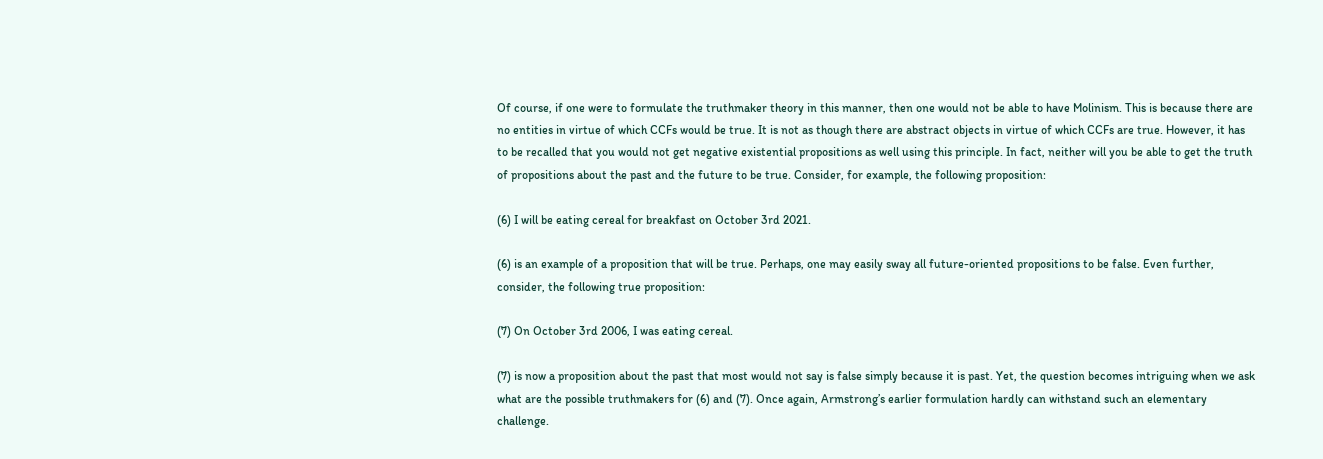Of course, if one were to formulate the truthmaker theory in this manner, then one would not be able to have Molinism. This is because there are no entities in virtue of which CCFs would be true. It is not as though there are abstract objects in virtue of which CCFs are true. However, it has to be recalled that you would not get negative existential propositions as well using this principle. In fact, neither will you be able to get the truth of propositions about the past and the future to be true. Consider, for example, the following proposition:

(6) I will be eating cereal for breakfast on October 3rd 2021.

(6) is an example of a proposition that will be true. Perhaps, one may easily sway all future-oriented propositions to be false. Even further, consider, the following true proposition:

(7) On October 3rd 2006, I was eating cereal.

(7) is now a proposition about the past that most would not say is false simply because it is past. Yet, the question becomes intriguing when we ask what are the possible truthmakers for (6) and (7). Once again, Armstrong’s earlier formulation hardly can withstand such an elementary challenge.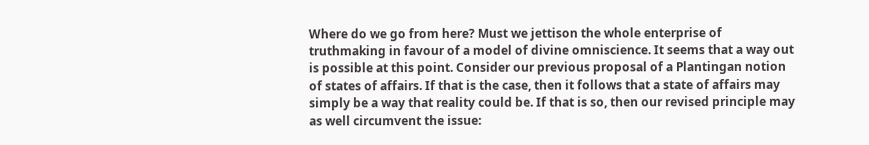Where do we go from here? Must we jettison the whole enterprise of truthmaking in favour of a model of divine omniscience. It seems that a way out is possible at this point. Consider our previous proposal of a Plantingan notion of states of affairs. If that is the case, then it follows that a state of affairs may simply be a way that reality could be. If that is so, then our revised principle may as well circumvent the issue: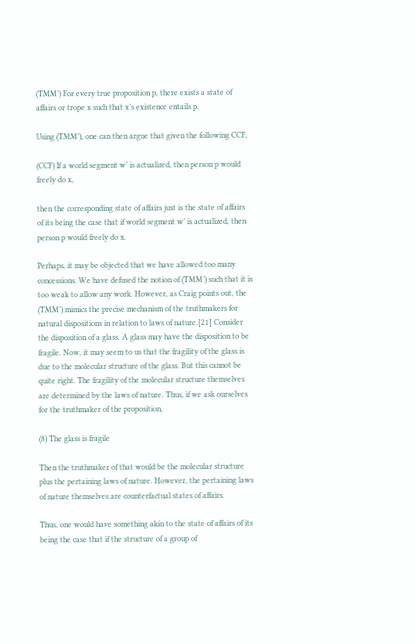(TMM’) For every true proposition p, there exists a state of affairs or trope x such that x’s existence entails p.

Using (TMM’), one can then argue that given the following CCF,

(CCF) If a world segment w’ is actualized, then person p would freely do x,

then the corresponding state of affairs just is the state of affairs of its being the case that if world segment w’ is actualized, then person p would freely do x.

Perhaps, it may be objected that we have allowed too many concessions. We have defused the notion of (TMM’) such that it is too weak to allow any work. However, as Craig points out, the (TMM’) mimics the precise mechanism of the truthmakers for natural dispositions in relation to laws of nature.[21] Consider the disposition of a glass. A glass may have the disposition to be fragile. Now, it may seem to us that the fragility of the glass is due to the molecular structure of the glass. But this cannot be quite right. The fragility of the molecular structure themselves are determined by the laws of nature. Thus, if we ask ourselves for the truthmaker of the proposition,

(8) The glass is fragile

Then the truthmaker of that would be the molecular structure plus the pertaining laws of nature. However, the pertaining laws of nature themselves are counterfactual states of affairs.

Thus, one would have something akin to the state of affairs of its being the case that if the structure of a group of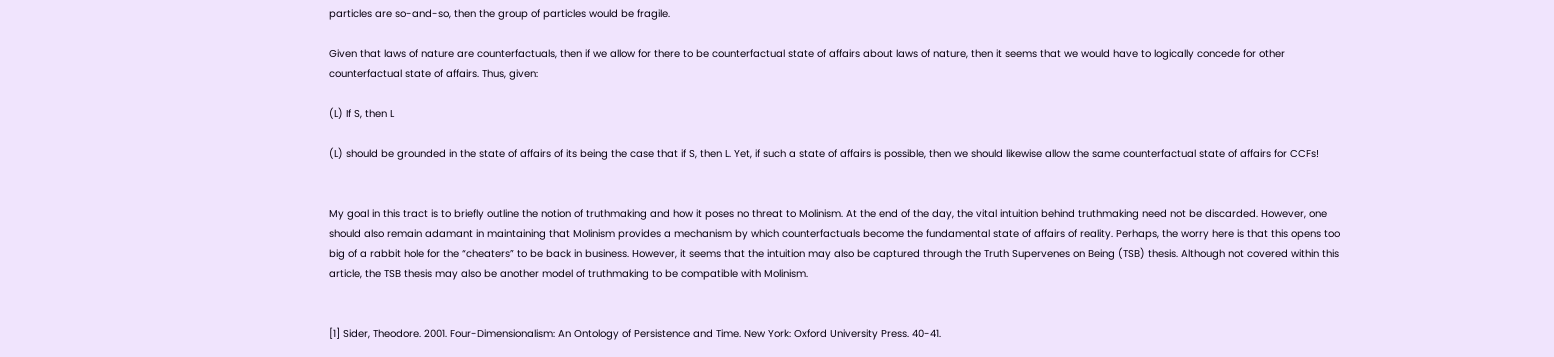particles are so-and-so, then the group of particles would be fragile.

Given that laws of nature are counterfactuals, then if we allow for there to be counterfactual state of affairs about laws of nature, then it seems that we would have to logically concede for other counterfactual state of affairs. Thus, given:

(L) If S, then L

(L) should be grounded in the state of affairs of its being the case that if S, then L. Yet, if such a state of affairs is possible, then we should likewise allow the same counterfactual state of affairs for CCFs!


My goal in this tract is to briefly outline the notion of truthmaking and how it poses no threat to Molinism. At the end of the day, the vital intuition behind truthmaking need not be discarded. However, one should also remain adamant in maintaining that Molinism provides a mechanism by which counterfactuals become the fundamental state of affairs of reality. Perhaps, the worry here is that this opens too big of a rabbit hole for the “cheaters” to be back in business. However, it seems that the intuition may also be captured through the Truth Supervenes on Being (TSB) thesis. Although not covered within this article, the TSB thesis may also be another model of truthmaking to be compatible with Molinism.


[1] Sider, Theodore. 2001. Four-Dimensionalism: An Ontology of Persistence and Time. New York: Oxford University Press. 40-41.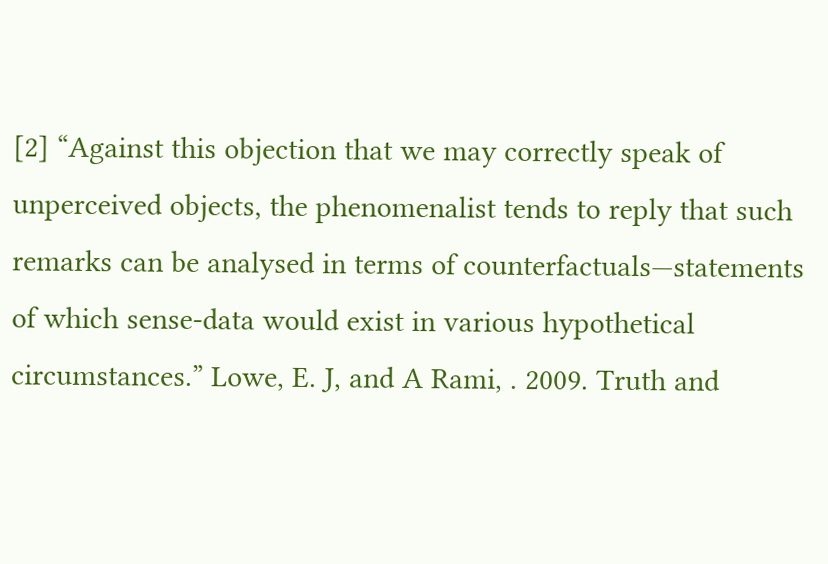[2] “Against this objection that we may correctly speak of unperceived objects, the phenomenalist tends to reply that such remarks can be analysed in terms of counterfactuals—statements of which sense-data would exist in various hypothetical circumstances.” Lowe, E. J, and A Rami, . 2009. Truth and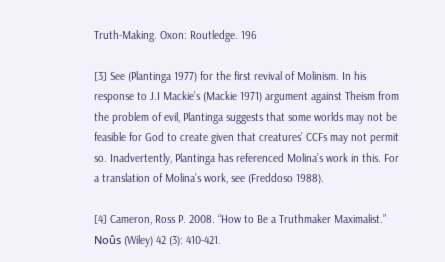Truth-Making. Oxon: Routledge. 196

[3] See (Plantinga 1977) for the first revival of Molinism. In his response to J.I Mackie’s (Mackie 1971) argument against Theism from the problem of evil, Plantinga suggests that some worlds may not be feasible for God to create given that creatures’ CCFs may not permit so. Inadvertently, Plantinga has referenced Molina’s work in this. For a translation of Molina’s work, see (Freddoso 1988).

[4] Cameron, Ross P. 2008. “How to Be a Truthmaker Maximalist.” Noûs (Wiley) 42 (3): 410-421.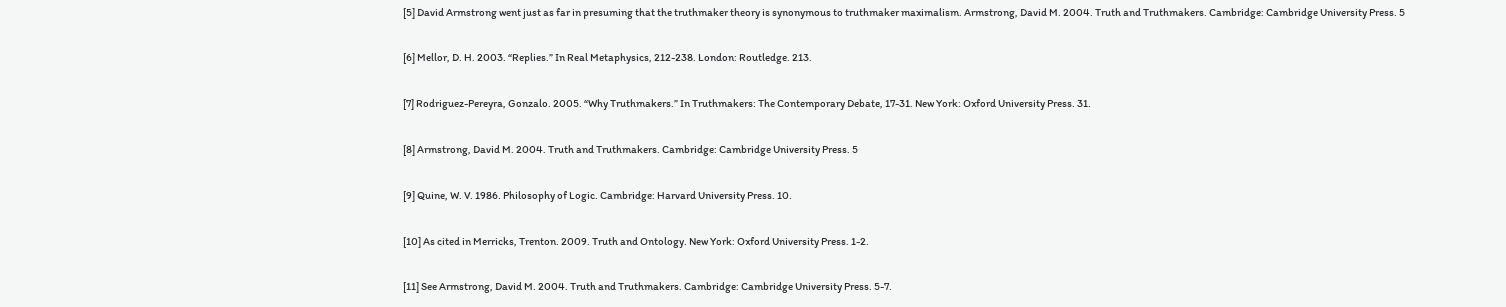[5] David Armstrong went just as far in presuming that the truthmaker theory is synonymous to truthmaker maximalism. Armstrong, David M. 2004. Truth and Truthmakers. Cambridge: Cambridge University Press. 5

[6] Mellor, D. H. 2003. “Replies.” In Real Metaphysics, 212-238. London: Routledge. 213.

[7] Rodriguez-Pereyra, Gonzalo. 2005. “Why Truthmakers.” In Truthmakers: The Contemporary Debate, 17-31. New York: Oxford University Press. 31.

[8] Armstrong, David M. 2004. Truth and Truthmakers. Cambridge: Cambridge University Press. 5

[9] Quine, W. V. 1986. Philosophy of Logic. Cambridge: Harvard University Press. 10.

[10] As cited in Merricks, Trenton. 2009. Truth and Ontology. New York: Oxford University Press. 1-2.

[11] See Armstrong, David M. 2004. Truth and Truthmakers. Cambridge: Cambridge University Press. 5-7.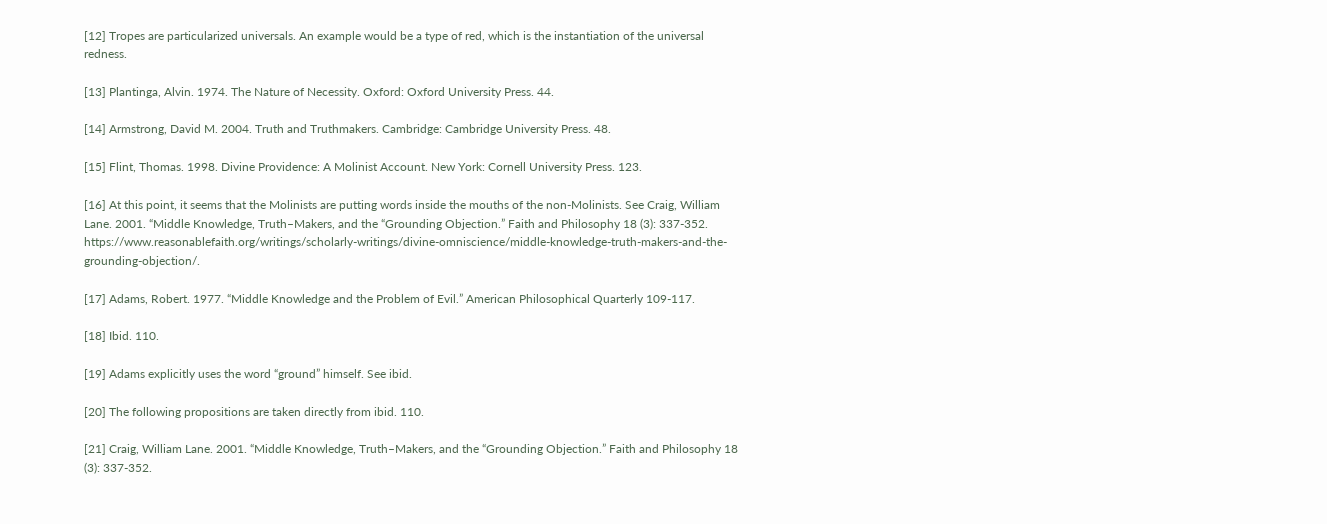[12] Tropes are particularized universals. An example would be a type of red, which is the instantiation of the universal redness.

[13] Plantinga, Alvin. 1974. The Nature of Necessity. Oxford: Oxford University Press. 44.

[14] Armstrong, David M. 2004. Truth and Truthmakers. Cambridge: Cambridge University Press. 48.

[15] Flint, Thomas. 1998. Divine Providence: A Molinist Account. New York: Cornell University Press. 123.

[16] At this point, it seems that the Molinists are putting words inside the mouths of the non-Molinists. See Craig, William Lane. 2001. “Middle Knowledge, Truth–Makers, and the “Grounding Objection.” Faith and Philosophy 18 (3): 337-352. https://www.reasonablefaith.org/writings/scholarly-writings/divine-omniscience/middle-knowledge-truth-makers-and-the-grounding-objection/.

[17] Adams, Robert. 1977. “Middle Knowledge and the Problem of Evil.” American Philosophical Quarterly 109-117.

[18] Ibid. 110.

[19] Adams explicitly uses the word “ground” himself. See ibid.

[20] The following propositions are taken directly from ibid. 110.

[21] Craig, William Lane. 2001. “Middle Knowledge, Truth–Makers, and the “Grounding Objection.” Faith and Philosophy 18 (3): 337-352.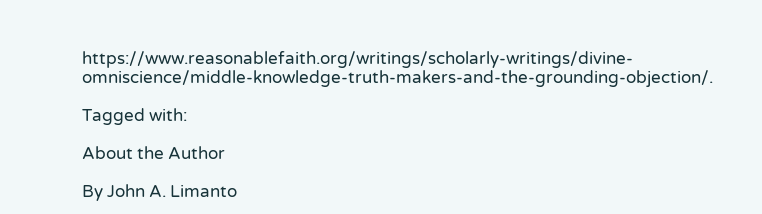https://www.reasonablefaith.org/writings/scholarly-writings/divine-omniscience/middle-knowledge-truth-makers-and-the-grounding-objection/.

Tagged with:

About the Author

By John A. Limanto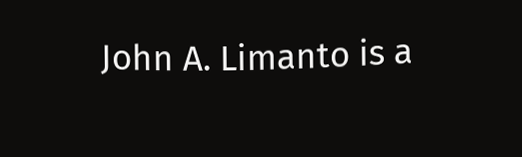John A. Limanto is a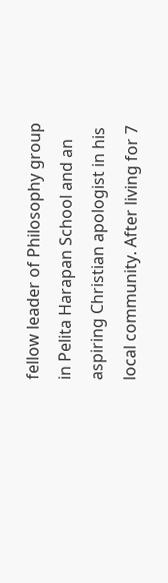fellow leader of Philosophy group in Pelita Harapan School and an aspiring Christian apologist in his local community. After living for 7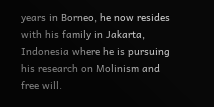years in Borneo, he now resides with his family in Jakarta, Indonesia where he is pursuing his research on Molinism and free will.